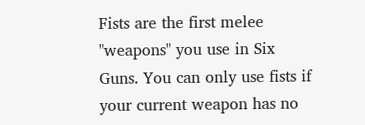Fists are the first melee "weapons" you use in Six Guns. You can only use fists if your current weapon has no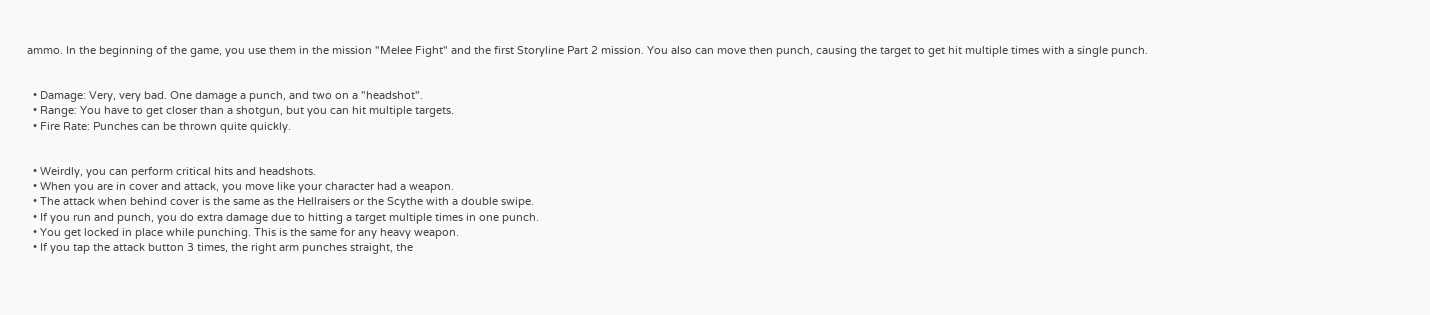ammo. In the beginning of the game, you use them in the mission "Melee Fight" and the first Storyline Part 2 mission. You also can move then punch, causing the target to get hit multiple times with a single punch.


  • Damage: Very, very bad. One damage a punch, and two on a "headshot".
  • Range: You have to get closer than a shotgun, but you can hit multiple targets.
  • Fire Rate: Punches can be thrown quite quickly.


  • Weirdly, you can perform critical hits and headshots.
  • When you are in cover and attack, you move like your character had a weapon.
  • The attack when behind cover is the same as the Hellraisers or the Scythe with a double swipe.
  • If you run and punch, you do extra damage due to hitting a target multiple times in one punch.
  • You get locked in place while punching. This is the same for any heavy weapon.
  • If you tap the attack button 3 times, the right arm punches straight, the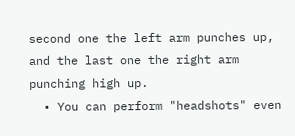second one the left arm punches up, and the last one the right arm punching high up.
  • You can perform "headshots" even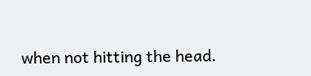when not hitting the head.